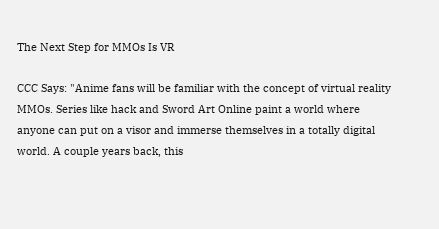The Next Step for MMOs Is VR

CCC Says: "Anime fans will be familiar with the concept of virtual reality MMOs. Series like hack and Sword Art Online paint a world where anyone can put on a visor and immerse themselves in a totally digital world. A couple years back, this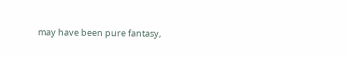may have been pure fantasy,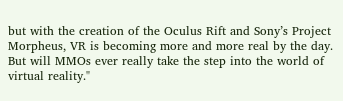but with the creation of the Oculus Rift and Sony’s Project Morpheus, VR is becoming more and more real by the day. But will MMOs ever really take the step into the world of virtual reality."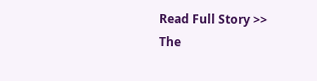Read Full Story >>
The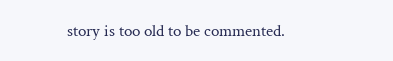story is too old to be commented.